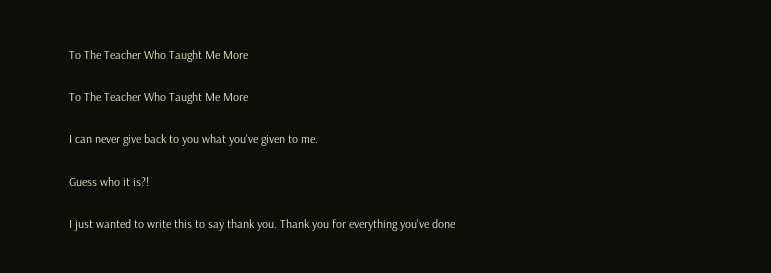To The Teacher Who Taught Me More

To The Teacher Who Taught Me More

I can never give back to you what you've given to me.

Guess who it is?!

I just wanted to write this to say thank you. Thank you for everything you've done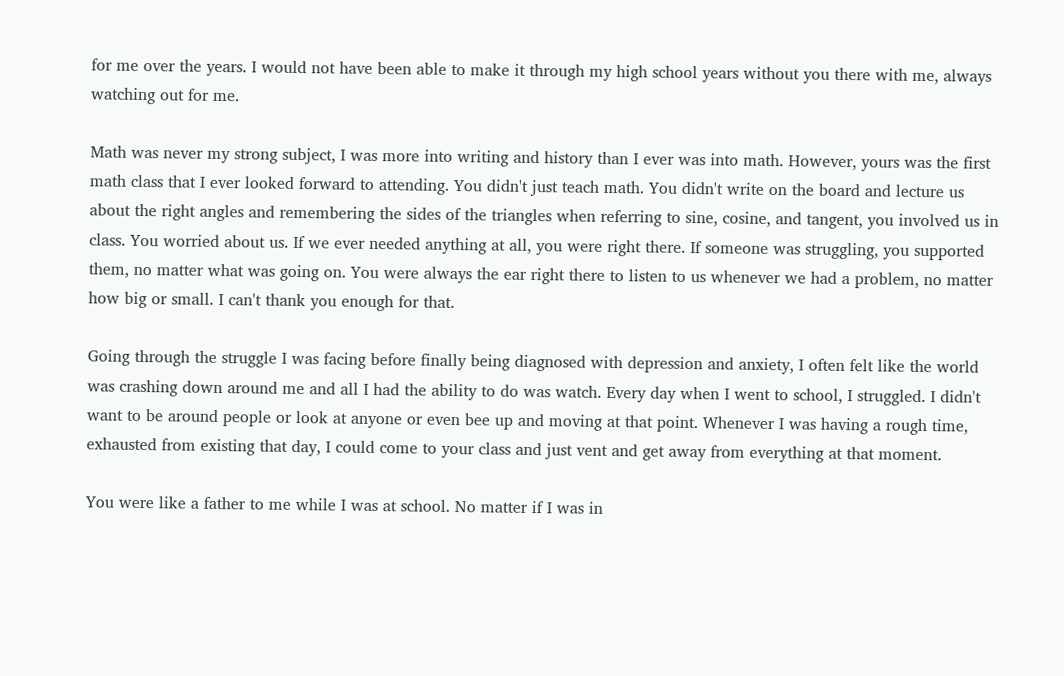for me over the years. I would not have been able to make it through my high school years without you there with me, always watching out for me.

Math was never my strong subject, I was more into writing and history than I ever was into math. However, yours was the first math class that I ever looked forward to attending. You didn't just teach math. You didn't write on the board and lecture us about the right angles and remembering the sides of the triangles when referring to sine, cosine, and tangent, you involved us in class. You worried about us. If we ever needed anything at all, you were right there. If someone was struggling, you supported them, no matter what was going on. You were always the ear right there to listen to us whenever we had a problem, no matter how big or small. I can't thank you enough for that.

Going through the struggle I was facing before finally being diagnosed with depression and anxiety, I often felt like the world was crashing down around me and all I had the ability to do was watch. Every day when I went to school, I struggled. I didn't want to be around people or look at anyone or even bee up and moving at that point. Whenever I was having a rough time, exhausted from existing that day, I could come to your class and just vent and get away from everything at that moment.

You were like a father to me while I was at school. No matter if I was in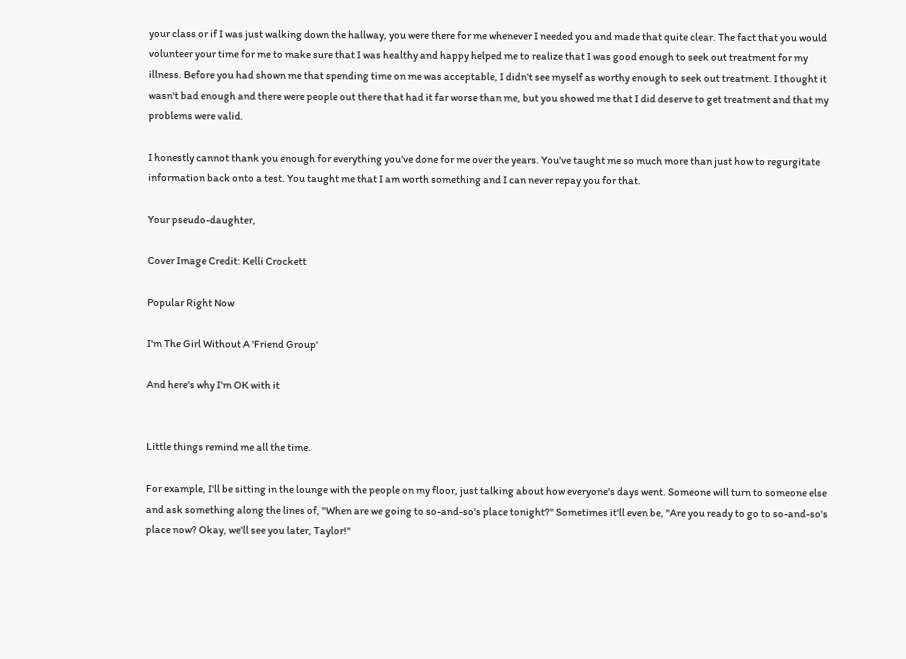your class or if I was just walking down the hallway, you were there for me whenever I needed you and made that quite clear. The fact that you would volunteer your time for me to make sure that I was healthy and happy helped me to realize that I was good enough to seek out treatment for my illness. Before you had shown me that spending time on me was acceptable, I didn't see myself as worthy enough to seek out treatment. I thought it wasn't bad enough and there were people out there that had it far worse than me, but you showed me that I did deserve to get treatment and that my problems were valid.

I honestly cannot thank you enough for everything you've done for me over the years. You've taught me so much more than just how to regurgitate information back onto a test. You taught me that I am worth something and I can never repay you for that.

Your pseudo-daughter,

Cover Image Credit: Kelli Crockett

Popular Right Now

I'm The Girl Without A 'Friend Group'

And here's why I'm OK with it


Little things remind me all the time.

For example, I'll be sitting in the lounge with the people on my floor, just talking about how everyone's days went. Someone will turn to someone else and ask something along the lines of, "When are we going to so-and-so's place tonight?" Sometimes it'll even be, "Are you ready to go to so-and-so's place now? Okay, we'll see you later, Taylor!"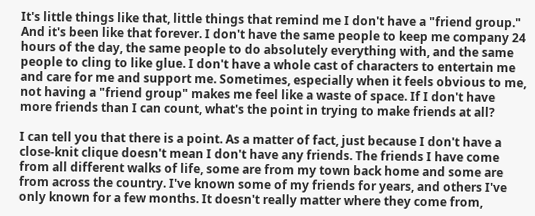It's little things like that, little things that remind me I don't have a "friend group." And it's been like that forever. I don't have the same people to keep me company 24 hours of the day, the same people to do absolutely everything with, and the same people to cling to like glue. I don't have a whole cast of characters to entertain me and care for me and support me. Sometimes, especially when it feels obvious to me, not having a "friend group" makes me feel like a waste of space. If I don't have more friends than I can count, what's the point in trying to make friends at all?

I can tell you that there is a point. As a matter of fact, just because I don't have a close-knit clique doesn't mean I don't have any friends. The friends I have come from all different walks of life, some are from my town back home and some are from across the country. I've known some of my friends for years, and others I've only known for a few months. It doesn't really matter where they come from,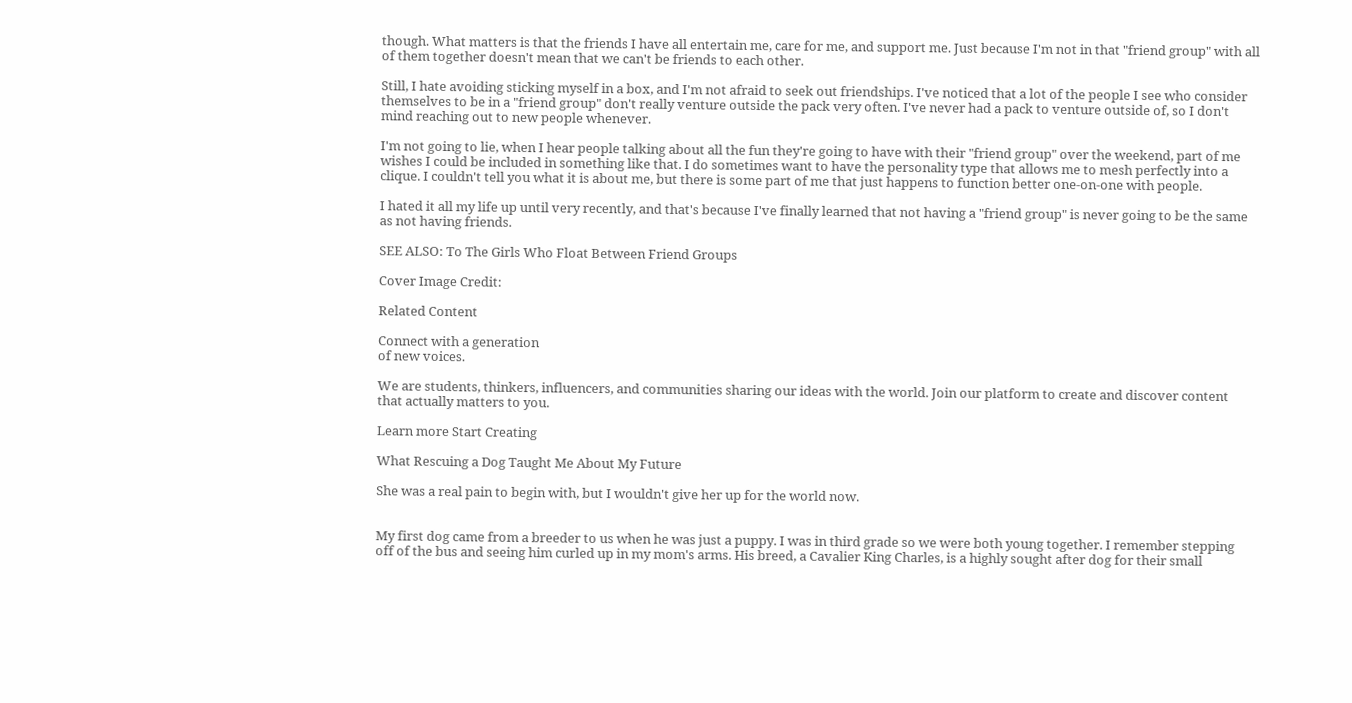though. What matters is that the friends I have all entertain me, care for me, and support me. Just because I'm not in that "friend group" with all of them together doesn't mean that we can't be friends to each other.

Still, I hate avoiding sticking myself in a box, and I'm not afraid to seek out friendships. I've noticed that a lot of the people I see who consider themselves to be in a "friend group" don't really venture outside the pack very often. I've never had a pack to venture outside of, so I don't mind reaching out to new people whenever.

I'm not going to lie, when I hear people talking about all the fun they're going to have with their "friend group" over the weekend, part of me wishes I could be included in something like that. I do sometimes want to have the personality type that allows me to mesh perfectly into a clique. I couldn't tell you what it is about me, but there is some part of me that just happens to function better one-on-one with people.

I hated it all my life up until very recently, and that's because I've finally learned that not having a "friend group" is never going to be the same as not having friends.

SEE ALSO: To The Girls Who Float Between Friend Groups

Cover Image Credit:

Related Content

Connect with a generation
of new voices.

We are students, thinkers, influencers, and communities sharing our ideas with the world. Join our platform to create and discover content that actually matters to you.

Learn more Start Creating

What Rescuing a Dog Taught Me About My Future

She was a real pain to begin with, but I wouldn't give her up for the world now.


My first dog came from a breeder to us when he was just a puppy. I was in third grade so we were both young together. I remember stepping off of the bus and seeing him curled up in my mom's arms. His breed, a Cavalier King Charles, is a highly sought after dog for their small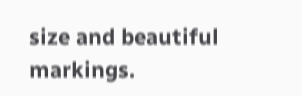size and beautiful markings.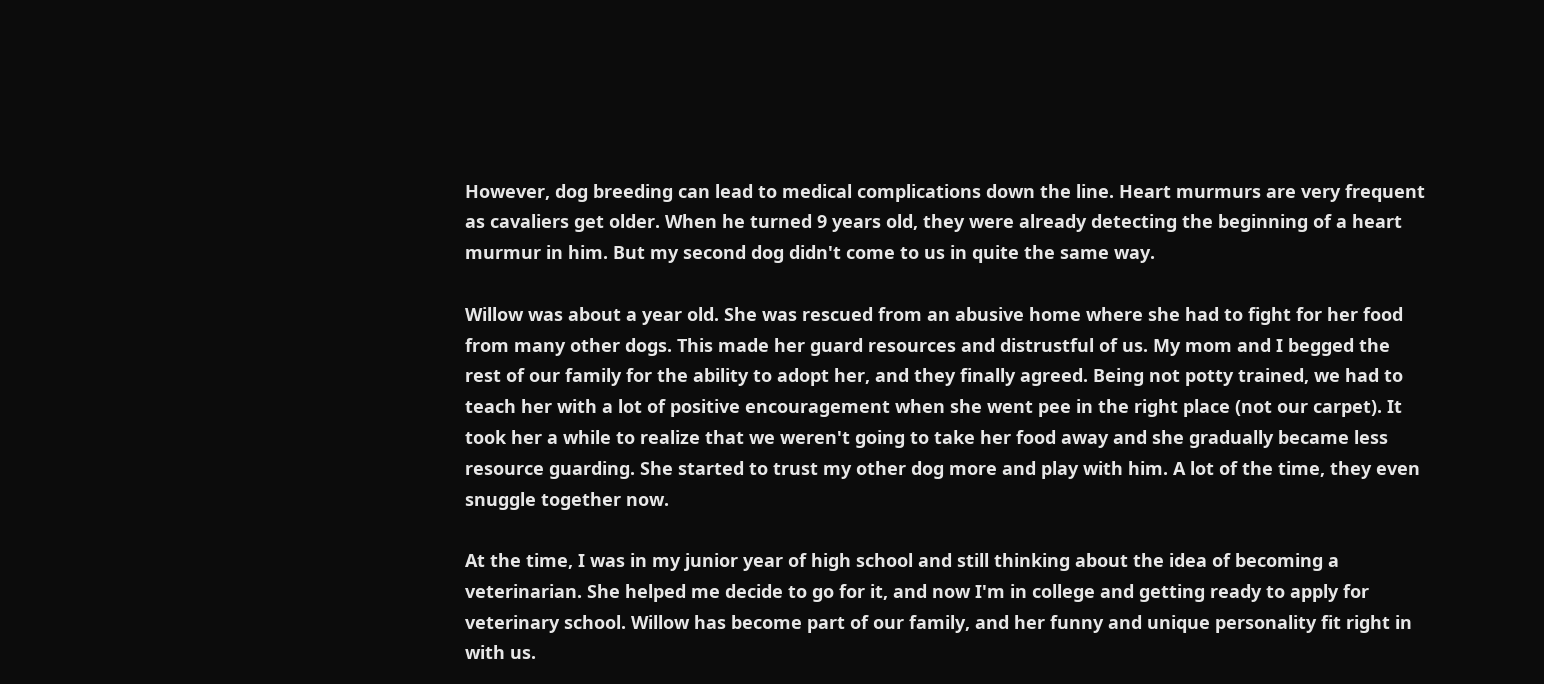However, dog breeding can lead to medical complications down the line. Heart murmurs are very frequent as cavaliers get older. When he turned 9 years old, they were already detecting the beginning of a heart murmur in him. But my second dog didn't come to us in quite the same way.

Willow was about a year old. She was rescued from an abusive home where she had to fight for her food from many other dogs. This made her guard resources and distrustful of us. My mom and I begged the rest of our family for the ability to adopt her, and they finally agreed. Being not potty trained, we had to teach her with a lot of positive encouragement when she went pee in the right place (not our carpet). It took her a while to realize that we weren't going to take her food away and she gradually became less resource guarding. She started to trust my other dog more and play with him. A lot of the time, they even snuggle together now.

At the time, I was in my junior year of high school and still thinking about the idea of becoming a veterinarian. She helped me decide to go for it, and now I'm in college and getting ready to apply for veterinary school. Willow has become part of our family, and her funny and unique personality fit right in with us.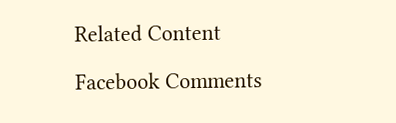Related Content

Facebook Comments